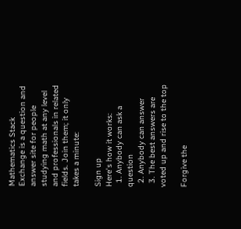Mathematics Stack Exchange is a question and answer site for people studying math at any level and professionals in related fields. Join them; it only takes a minute:

Sign up
Here's how it works:
  1. Anybody can ask a question
  2. Anybody can answer
  3. The best answers are voted up and rise to the top

Forgive the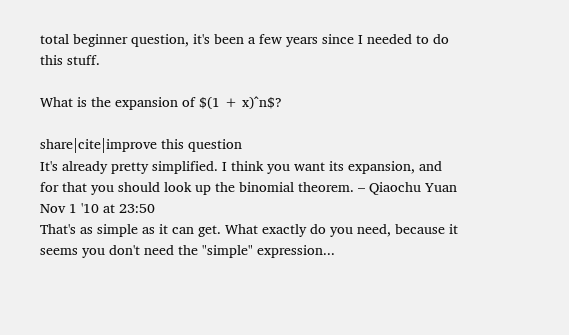total beginner question, it's been a few years since I needed to do this stuff.

What is the expansion of $(1 + x)^n$?

share|cite|improve this question
It's already pretty simplified. I think you want its expansion, and for that you should look up the binomial theorem. – Qiaochu Yuan Nov 1 '10 at 23:50
That's as simple as it can get. What exactly do you need, because it seems you don't need the "simple" expression...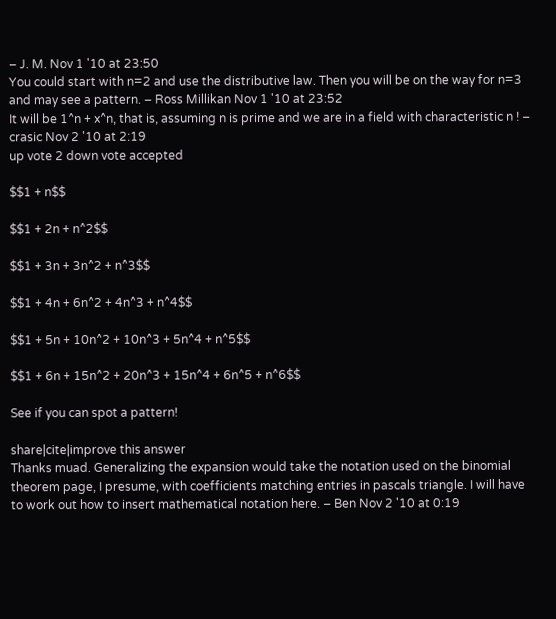– J. M. Nov 1 '10 at 23:50
You could start with n=2 and use the distributive law. Then you will be on the way for n=3 and may see a pattern. – Ross Millikan Nov 1 '10 at 23:52
It will be 1^n + x^n, that is, assuming n is prime and we are in a field with characteristic n ! – crasic Nov 2 '10 at 2:19
up vote 2 down vote accepted

$$1 + n$$

$$1 + 2n + n^2$$

$$1 + 3n + 3n^2 + n^3$$

$$1 + 4n + 6n^2 + 4n^3 + n^4$$

$$1 + 5n + 10n^2 + 10n^3 + 5n^4 + n^5$$

$$1 + 6n + 15n^2 + 20n^3 + 15n^4 + 6n^5 + n^6$$

See if you can spot a pattern!

share|cite|improve this answer
Thanks muad. Generalizing the expansion would take the notation used on the binomial theorem page, I presume, with coefficients matching entries in pascals triangle. I will have to work out how to insert mathematical notation here. – Ben Nov 2 '10 at 0:19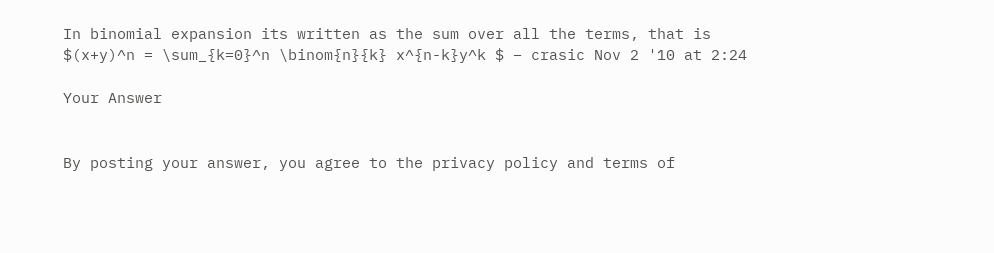In binomial expansion its written as the sum over all the terms, that is $(x+y)^n = \sum_{k=0}^n \binom{n}{k} x^{n-k}y^k $ – crasic Nov 2 '10 at 2:24

Your Answer


By posting your answer, you agree to the privacy policy and terms of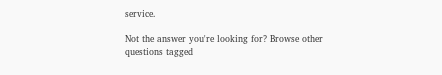service.

Not the answer you're looking for? Browse other questions tagged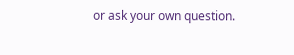or ask your own question.